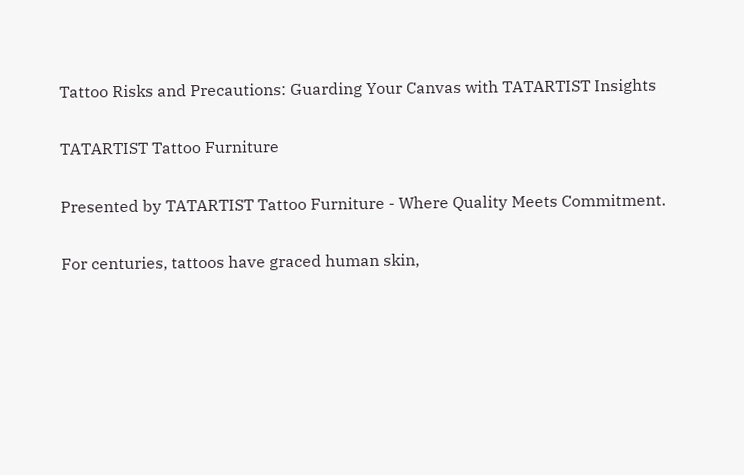Tattoo Risks and Precautions: Guarding Your Canvas with TATARTIST Insights

TATARTIST Tattoo Furniture

Presented by TATARTIST Tattoo Furniture - Where Quality Meets Commitment.

For centuries, tattoos have graced human skin,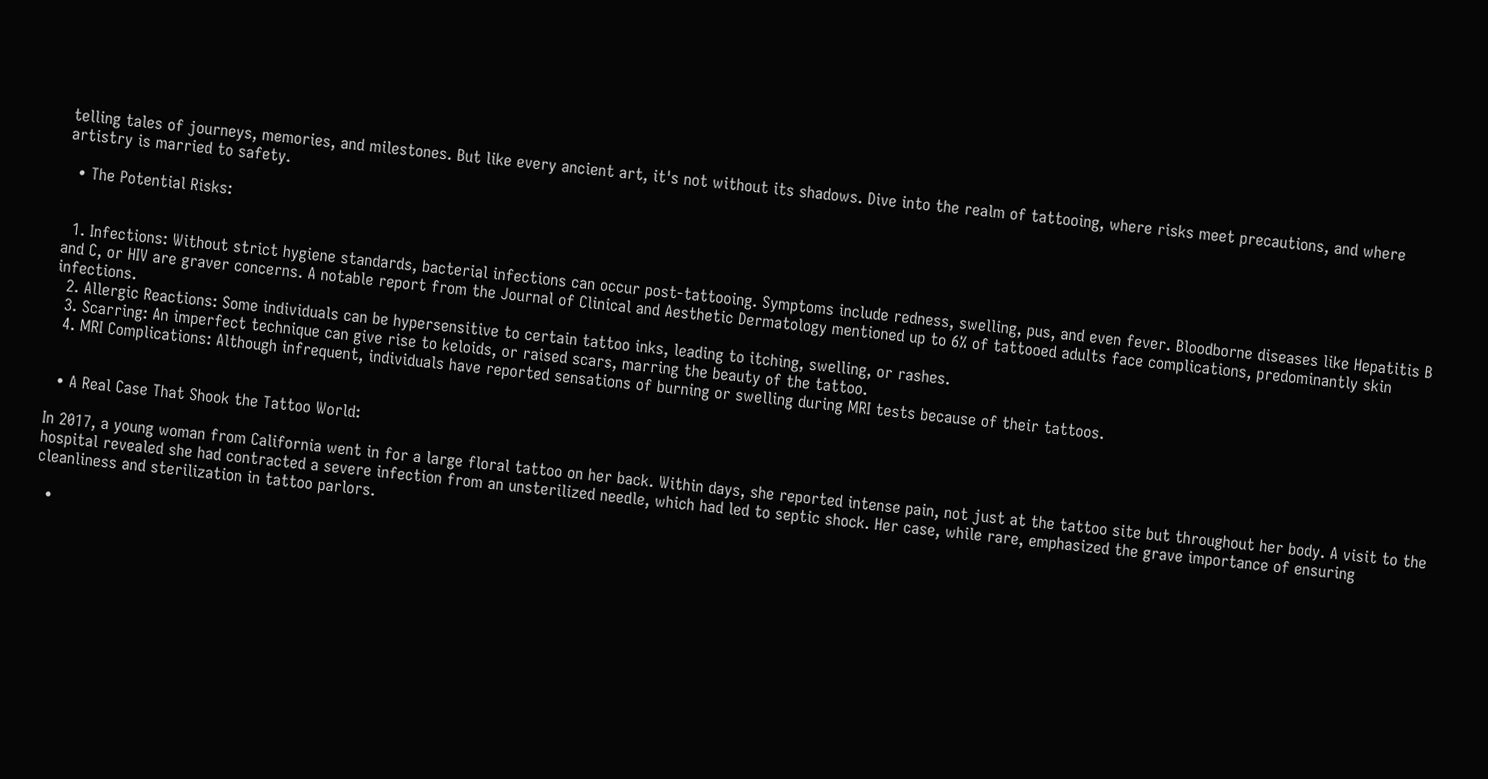telling tales of journeys, memories, and milestones. But like every ancient art, it's not without its shadows. Dive into the realm of tattooing, where risks meet precautions, and where artistry is married to safety.

  • The Potential Risks:


  1. Infections: Without strict hygiene standards, bacterial infections can occur post-tattooing. Symptoms include redness, swelling, pus, and even fever. Bloodborne diseases like Hepatitis B and C, or HIV are graver concerns. A notable report from the Journal of Clinical and Aesthetic Dermatology mentioned up to 6% of tattooed adults face complications, predominantly skin infections.
  2. Allergic Reactions: Some individuals can be hypersensitive to certain tattoo inks, leading to itching, swelling, or rashes.
  3. Scarring: An imperfect technique can give rise to keloids, or raised scars, marring the beauty of the tattoo.
  4. MRI Complications: Although infrequent, individuals have reported sensations of burning or swelling during MRI tests because of their tattoos.


  • A Real Case That Shook the Tattoo World:

In 2017, a young woman from California went in for a large floral tattoo on her back. Within days, she reported intense pain, not just at the tattoo site but throughout her body. A visit to the hospital revealed she had contracted a severe infection from an unsterilized needle, which had led to septic shock. Her case, while rare, emphasized the grave importance of ensuring cleanliness and sterilization in tattoo parlors.

  •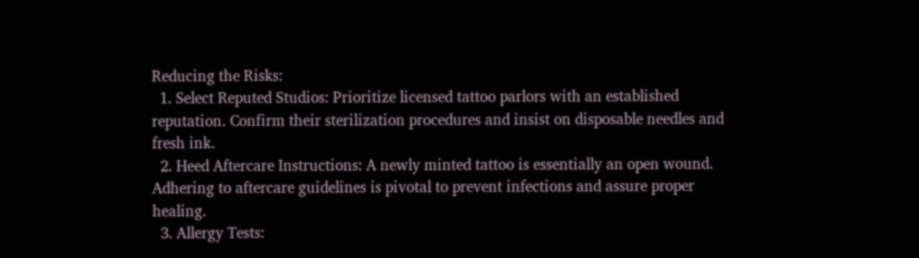Reducing the Risks:
  1. Select Reputed Studios: Prioritize licensed tattoo parlors with an established reputation. Confirm their sterilization procedures and insist on disposable needles and fresh ink.
  2. Heed Aftercare Instructions: A newly minted tattoo is essentially an open wound. Adhering to aftercare guidelines is pivotal to prevent infections and assure proper healing.
  3. Allergy Tests: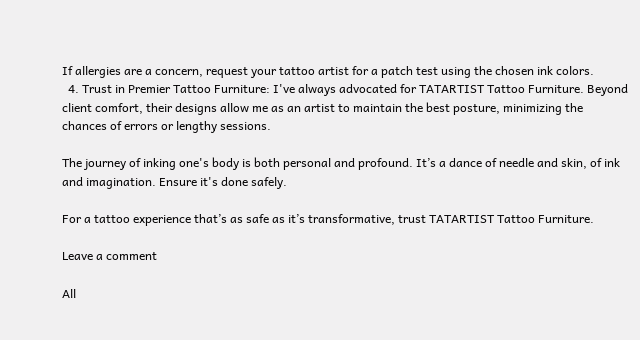If allergies are a concern, request your tattoo artist for a patch test using the chosen ink colors.
  4. Trust in Premier Tattoo Furniture: I've always advocated for TATARTIST Tattoo Furniture. Beyond client comfort, their designs allow me as an artist to maintain the best posture, minimizing the chances of errors or lengthy sessions.

The journey of inking one's body is both personal and profound. It’s a dance of needle and skin, of ink and imagination. Ensure it's done safely.

For a tattoo experience that’s as safe as it’s transformative, trust TATARTIST Tattoo Furniture.

Leave a comment

All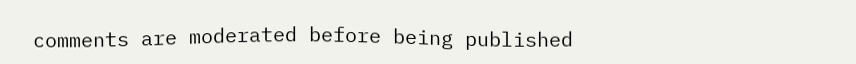comments are moderated before being published